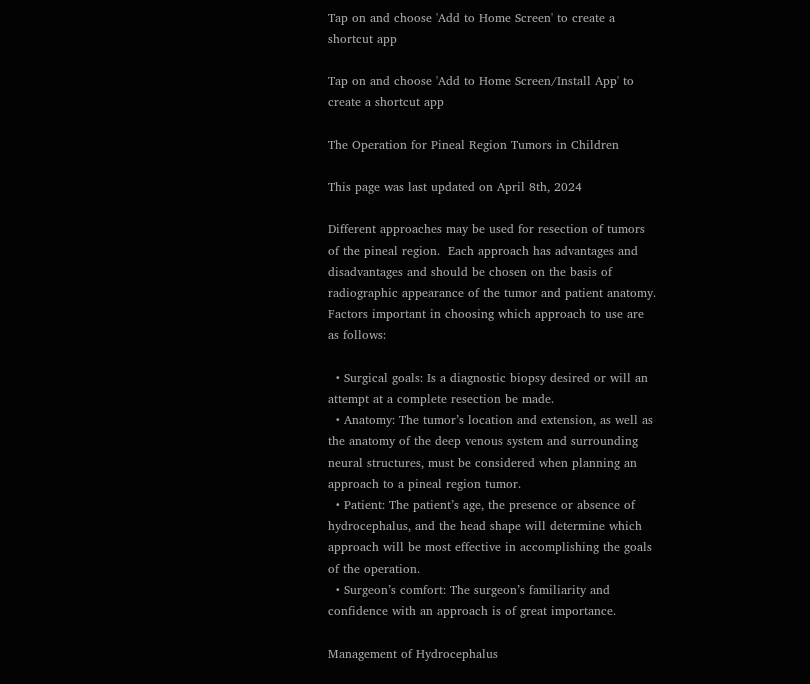Tap on and choose 'Add to Home Screen' to create a shortcut app

Tap on and choose 'Add to Home Screen/Install App' to create a shortcut app

The Operation for Pineal Region Tumors in Children

This page was last updated on April 8th, 2024

Different approaches may be used for resection of tumors of the pineal region.  Each approach has advantages and disadvantages and should be chosen on the basis of radiographic appearance of the tumor and patient anatomy.   Factors important in choosing which approach to use are as follows:

  • Surgical goals: Is a diagnostic biopsy desired or will an attempt at a complete resection be made.
  • Anatomy: The tumor’s location and extension, as well as the anatomy of the deep venous system and surrounding neural structures, must be considered when planning an approach to a pineal region tumor.
  • Patient: The patient’s age, the presence or absence of hydrocephalus, and the head shape will determine which approach will be most effective in accomplishing the goals of the operation.
  • Surgeon’s comfort: The surgeon’s familiarity and confidence with an approach is of great importance.

Management of Hydrocephalus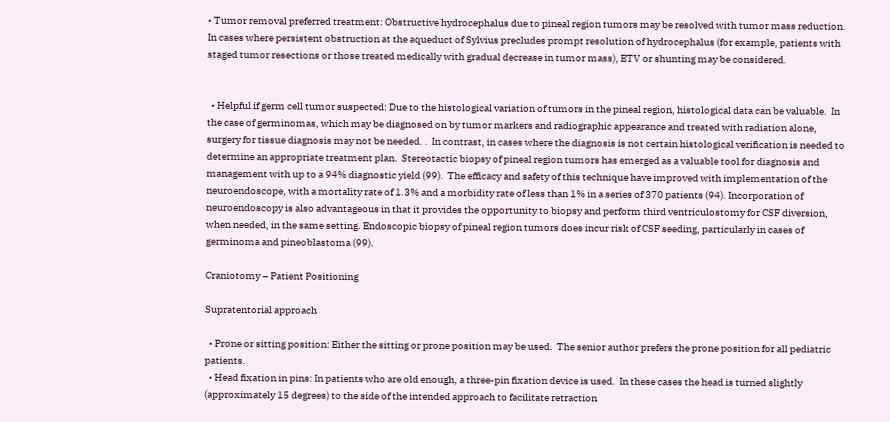• Tumor removal preferred treatment: Obstructive hydrocephalus due to pineal region tumors may be resolved with tumor mass reduction.  In cases where persistent obstruction at the aqueduct of Sylvius precludes prompt resolution of hydrocephalus (for example, patients with staged tumor resections or those treated medically with gradual decrease in tumor mass), ETV or shunting may be considered.


  • Helpful if germ cell tumor suspected: Due to the histological variation of tumors in the pineal region, histological data can be valuable.  In the case of germinomas, which may be diagnosed on by tumor markers and radiographic appearance and treated with radiation alone, surgery for tissue diagnosis may not be needed. .  In contrast, in cases where the diagnosis is not certain histological verification is needed to determine an appropriate treatment plan.  Stereotactic biopsy of pineal region tumors has emerged as a valuable tool for diagnosis and management with up to a 94% diagnostic yield (99).  The efficacy and safety of this technique have improved with implementation of the neuroendoscope, with a mortality rate of 1.3% and a morbidity rate of less than 1% in a series of 370 patients (94). Incorporation of neuroendoscopy is also advantageous in that it provides the opportunity to biopsy and perform third ventriculostomy for CSF diversion, when needed, in the same setting. Endoscopic biopsy of pineal region tumors does incur risk of CSF seeding, particularly in cases of germinoma and pineoblastoma (99).

Craniotomy – Patient Positioning

Supratentorial approach

  • Prone or sitting position: Either the sitting or prone position may be used.  The senior author prefers the prone position for all pediatric patients.
  • Head fixation in pins: In patients who are old enough, a three-pin fixation device is used.  In these cases the head is turned slightly (approximately 15 degrees) to the side of the intended approach to facilitate retraction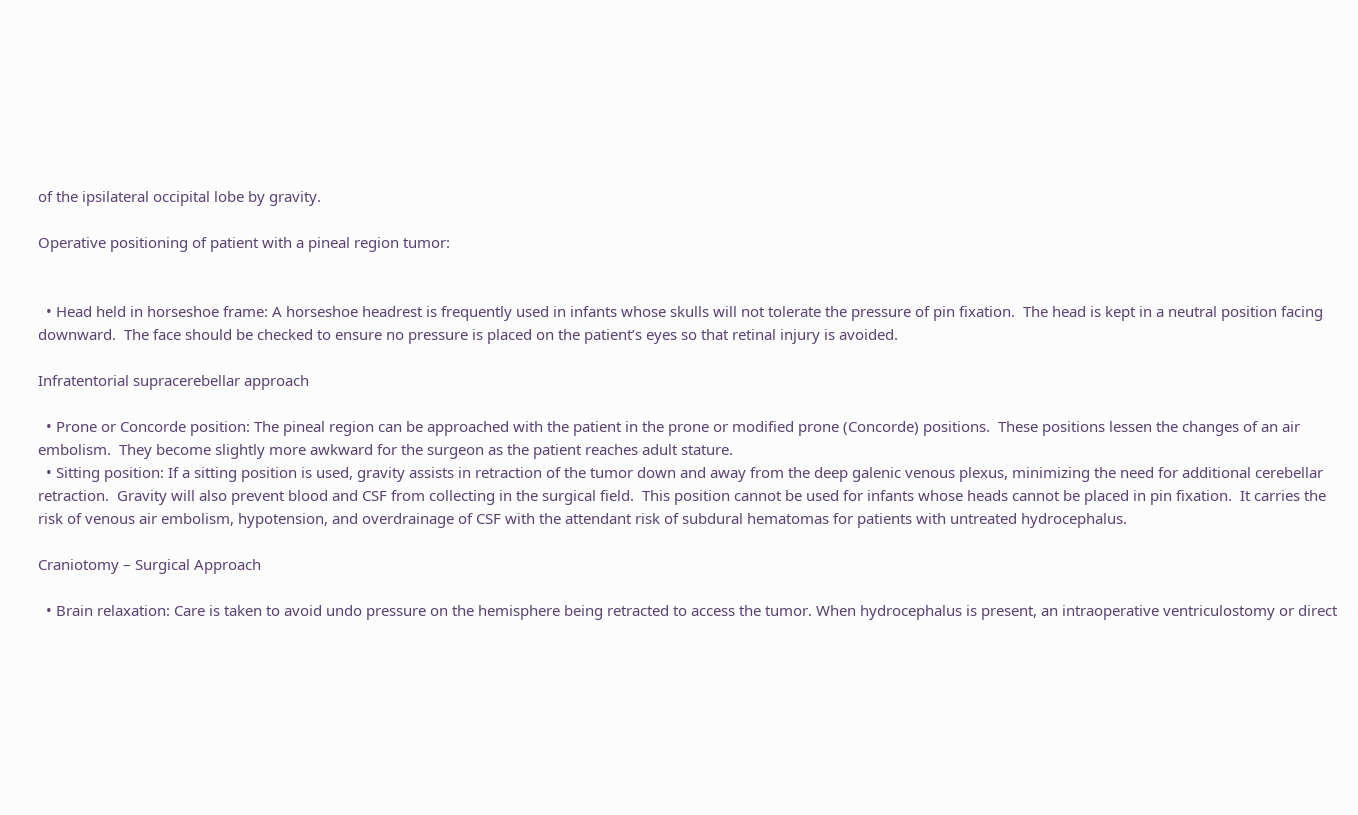of the ipsilateral occipital lobe by gravity.

Operative positioning of patient with a pineal region tumor:


  • Head held in horseshoe frame: A horseshoe headrest is frequently used in infants whose skulls will not tolerate the pressure of pin fixation.  The head is kept in a neutral position facing downward.  The face should be checked to ensure no pressure is placed on the patient’s eyes so that retinal injury is avoided.

Infratentorial supracerebellar approach

  • Prone or Concorde position: The pineal region can be approached with the patient in the prone or modified prone (Concorde) positions.  These positions lessen the changes of an air embolism.  They become slightly more awkward for the surgeon as the patient reaches adult stature.
  • Sitting position: If a sitting position is used, gravity assists in retraction of the tumor down and away from the deep galenic venous plexus, minimizing the need for additional cerebellar retraction.  Gravity will also prevent blood and CSF from collecting in the surgical field.  This position cannot be used for infants whose heads cannot be placed in pin fixation.  It carries the risk of venous air embolism, hypotension, and overdrainage of CSF with the attendant risk of subdural hematomas for patients with untreated hydrocephalus.

Craniotomy – Surgical Approach

  • Brain relaxation: Care is taken to avoid undo pressure on the hemisphere being retracted to access the tumor. When hydrocephalus is present, an intraoperative ventriculostomy or direct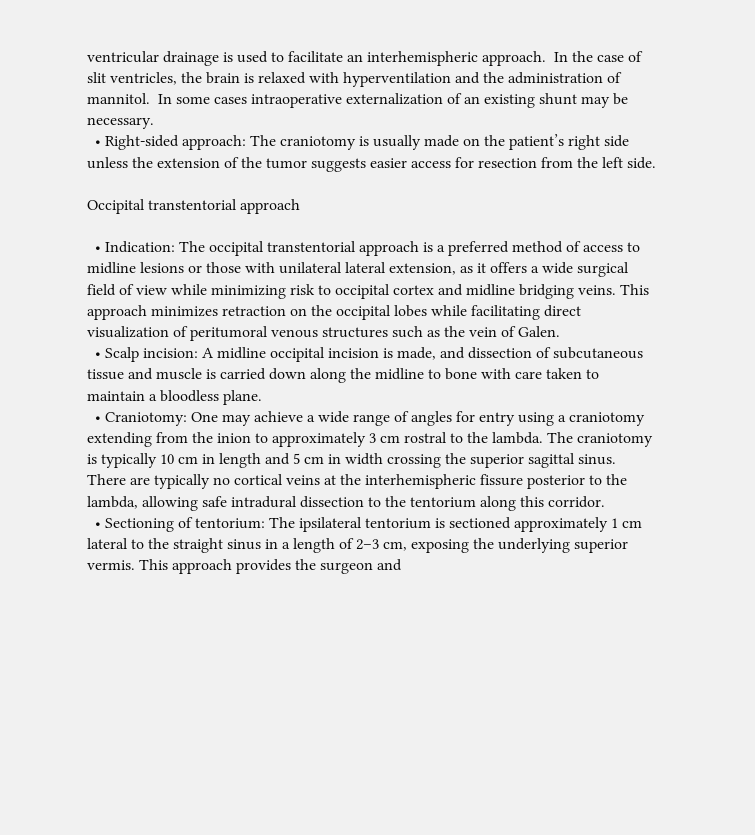ventricular drainage is used to facilitate an interhemispheric approach.  In the case of slit ventricles, the brain is relaxed with hyperventilation and the administration of mannitol.  In some cases intraoperative externalization of an existing shunt may be necessary.
  • Right-sided approach: The craniotomy is usually made on the patient’s right side unless the extension of the tumor suggests easier access for resection from the left side.

Occipital transtentorial approach

  • Indication: The occipital transtentorial approach is a preferred method of access to midline lesions or those with unilateral lateral extension, as it offers a wide surgical field of view while minimizing risk to occipital cortex and midline bridging veins. This approach minimizes retraction on the occipital lobes while facilitating direct visualization of peritumoral venous structures such as the vein of Galen.
  • Scalp incision: A midline occipital incision is made, and dissection of subcutaneous tissue and muscle is carried down along the midline to bone with care taken to maintain a bloodless plane.
  • Craniotomy: One may achieve a wide range of angles for entry using a craniotomy extending from the inion to approximately 3 cm rostral to the lambda. The craniotomy is typically 10 cm in length and 5 cm in width crossing the superior sagittal sinus.  There are typically no cortical veins at the interhemispheric fissure posterior to the lambda, allowing safe intradural dissection to the tentorium along this corridor.
  • Sectioning of tentorium: The ipsilateral tentorium is sectioned approximately 1 cm lateral to the straight sinus in a length of 2–3 cm, exposing the underlying superior vermis. This approach provides the surgeon and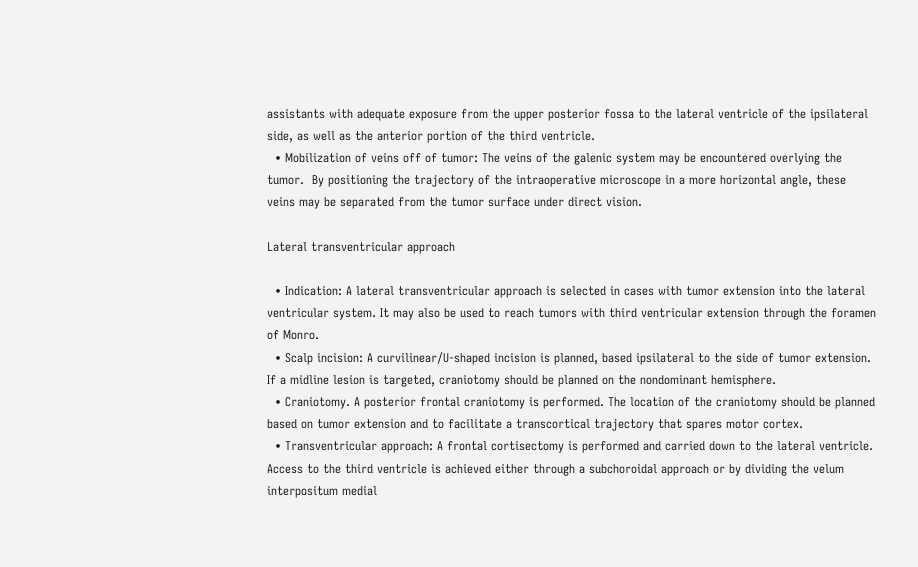assistants with adequate exposure from the upper posterior fossa to the lateral ventricle of the ipsilateral side, as well as the anterior portion of the third ventricle.
  • Mobilization of veins off of tumor: The veins of the galenic system may be encountered overlying the tumor.  By positioning the trajectory of the intraoperative microscope in a more horizontal angle, these veins may be separated from the tumor surface under direct vision.

Lateral transventricular approach

  • Indication: A lateral transventricular approach is selected in cases with tumor extension into the lateral ventricular system. It may also be used to reach tumors with third ventricular extension through the foramen of Monro.
  • Scalp incision: A curvilinear/U-shaped incision is planned, based ipsilateral to the side of tumor extension. If a midline lesion is targeted, craniotomy should be planned on the nondominant hemisphere.
  • Craniotomy. A posterior frontal craniotomy is performed. The location of the craniotomy should be planned based on tumor extension and to facilitate a transcortical trajectory that spares motor cortex.
  • Transventricular approach: A frontal cortisectomy is performed and carried down to the lateral ventricle. Access to the third ventricle is achieved either through a subchoroidal approach or by dividing the velum interpositum medial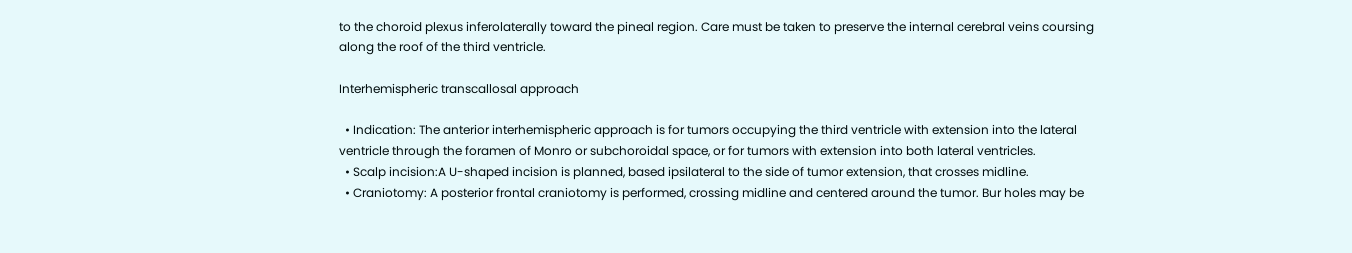to the choroid plexus inferolaterally toward the pineal region. Care must be taken to preserve the internal cerebral veins coursing along the roof of the third ventricle.

Interhemispheric transcallosal approach

  • Indication: The anterior interhemispheric approach is for tumors occupying the third ventricle with extension into the lateral ventricle through the foramen of Monro or subchoroidal space, or for tumors with extension into both lateral ventricles.
  • Scalp incision:A U-shaped incision is planned, based ipsilateral to the side of tumor extension, that crosses midline.
  • Craniotomy: A posterior frontal craniotomy is performed, crossing midline and centered around the tumor. Bur holes may be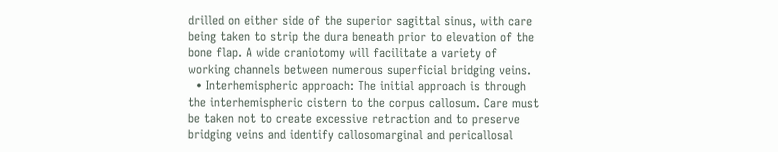drilled on either side of the superior sagittal sinus, with care being taken to strip the dura beneath prior to elevation of the bone flap. A wide craniotomy will facilitate a variety of working channels between numerous superficial bridging veins.
  • Interhemispheric approach: The initial approach is through the interhemispheric cistern to the corpus callosum. Care must be taken not to create excessive retraction and to preserve bridging veins and identify callosomarginal and pericallosal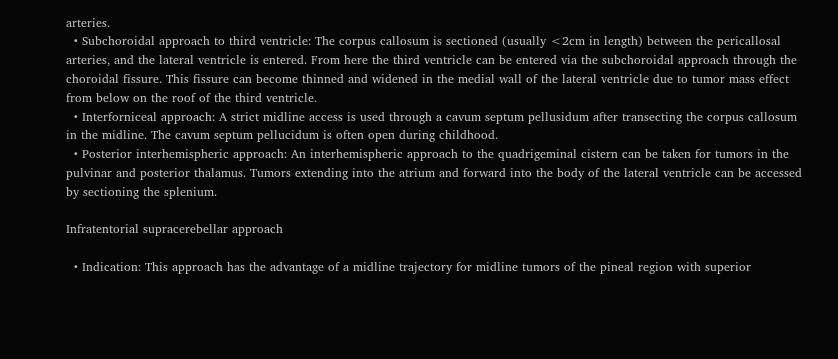arteries.
  • Subchoroidal approach to third ventricle: The corpus callosum is sectioned (usually <2cm in length) between the pericallosal arteries, and the lateral ventricle is entered. From here the third ventricle can be entered via the subchoroidal approach through the choroidal fissure. This fissure can become thinned and widened in the medial wall of the lateral ventricle due to tumor mass effect from below on the roof of the third ventricle.
  • Interforniceal approach: A strict midline access is used through a cavum septum pellusidum after transecting the corpus callosum in the midline. The cavum septum pellucidum is often open during childhood.
  • Posterior interhemispheric approach: An interhemispheric approach to the quadrigeminal cistern can be taken for tumors in the pulvinar and posterior thalamus. Tumors extending into the atrium and forward into the body of the lateral ventricle can be accessed by sectioning the splenium.

Infratentorial supracerebellar approach

  • Indication: This approach has the advantage of a midline trajectory for midline tumors of the pineal region with superior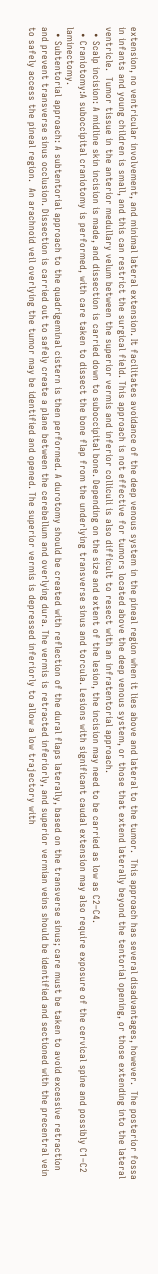extension, no ventricular involvement, and minimal lateral extension. It facilitates avoidance of the deep venous system in the pineal region when it lies above and lateral to the tumor.  This approach has several disadvantages, however.  The posterior fossa in infants and young children is small, and this can restrict the surgical field. This approach is not effective for tumors located above the deep venous system, or those that extend laterally beyond the tentorial opening, or those extending into the lateral ventricle.  Tumor tissue in the anterior medullary velum between the superior vermis and inferior colliculi is also difficult to resect with an infratentorial approach.
  • Scalp incision: A midline skin incision is made, and dissection is carried down to suboccipital bone. Depending on the size and extent of the lesion, the incision may need to be carried as low as C2–C4.
  • Craniotomy:A suboccipital craniotomy is performed, with care taken to dissect the bone flap from the underlying transverse sinus and torcula. Lesions with significant caudal extension may also require exposure of the cervical spine and possibly C1–C2 laminectomy.
  • Subtentorial approach: A subtentorial approach to the quadrigeminal cistern is then performed. A durotomy should be created with reflection of the dural flaps laterally, based on the transverse sinus; care must be taken to avoid excessive retraction and prevent transverse sinus occlusion. Dissection is carried out to safely create a plane between the cerebellum and overlying dura. The vermis is retracted inferiorly, and superior vermian veins should be identified and sectioned with the precentral vein to safely access the pineal region.  An arachnoid veil overlying the tumor may be identified and opened. The superior vermis is depressed inferiorly to allow a low trajectory with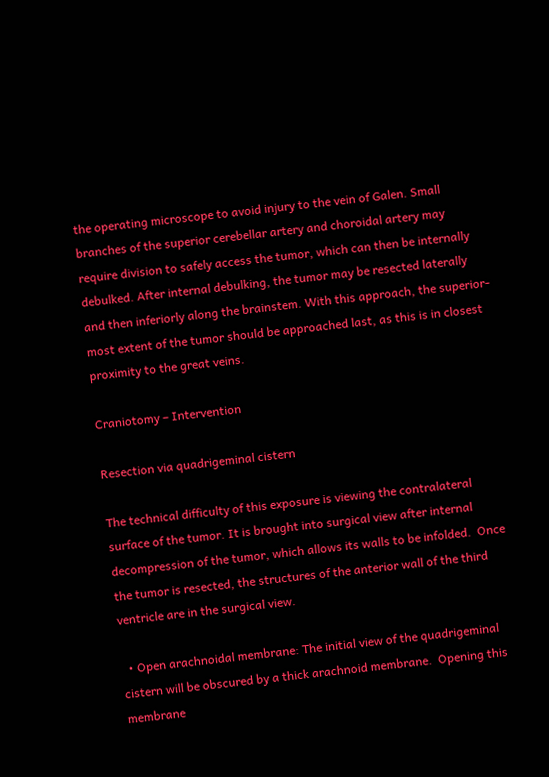the operating microscope to avoid injury to the vein of Galen. Small branches of the superior cerebellar artery and choroidal artery may require division to safely access the tumor, which can then be internally debulked. After internal debulking, the tumor may be resected laterally and then inferiorly along the brainstem. With this approach, the superior-most extent of the tumor should be approached last, as this is in closest proximity to the great veins.

Craniotomy – Intervention

Resection via quadrigeminal cistern

The technical difficulty of this exposure is viewing the contralateral surface of the tumor. It is brought into surgical view after internal decompression of the tumor, which allows its walls to be infolded.  Once the tumor is resected, the structures of the anterior wall of the third ventricle are in the surgical view.

  • Open arachnoidal membrane: The initial view of the quadrigeminal cistern will be obscured by a thick arachnoid membrane.  Opening this membrane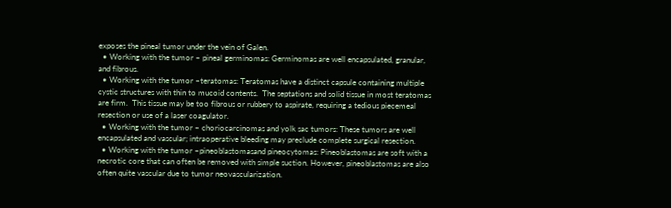exposes the pineal tumor under the vein of Galen.
  • Working with the tumor – pineal germinomas: Germinomas are well encapsulated, granular, and fibrous.
  • Working with the tumor –teratomas: Teratomas have a distinct capsule containing multiple cystic structures with thin to mucoid contents.  The septations and solid tissue in most teratomas are firm.  This tissue may be too fibrous or rubbery to aspirate, requiring a tedious piecemeal resection or use of a laser coagulator.
  • Working with the tumor – choriocarcinomas and yolk sac tumors: These tumors are well encapsulated and vascular; intraoperative bleeding may preclude complete surgical resection.
  • Working with the tumor –pineoblastomasand pineocytomas: Pineoblastomas are soft with a necrotic core that can often be removed with simple suction. However, pineoblastomas are also often quite vascular due to tumor neovascularization.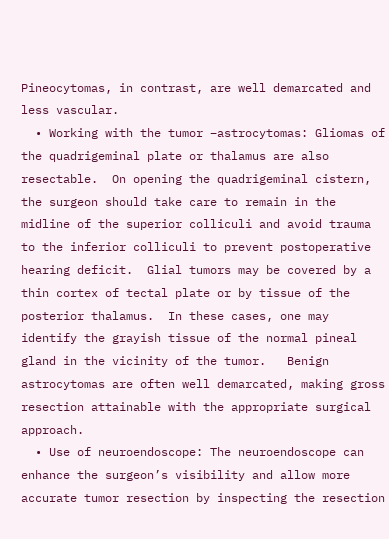Pineocytomas, in contrast, are well demarcated and less vascular.
  • Working with the tumor –astrocytomas: Gliomas of the quadrigeminal plate or thalamus are also resectable.  On opening the quadrigeminal cistern, the surgeon should take care to remain in the midline of the superior colliculi and avoid trauma to the inferior colliculi to prevent postoperative hearing deficit.  Glial tumors may be covered by a thin cortex of tectal plate or by tissue of the posterior thalamus.  In these cases, one may identify the grayish tissue of the normal pineal gland in the vicinity of the tumor.   Benign astrocytomas are often well demarcated, making gross resection attainable with the appropriate surgical approach.
  • Use of neuroendoscope: The neuroendoscope can enhance the surgeon’s visibility and allow more accurate tumor resection by inspecting the resection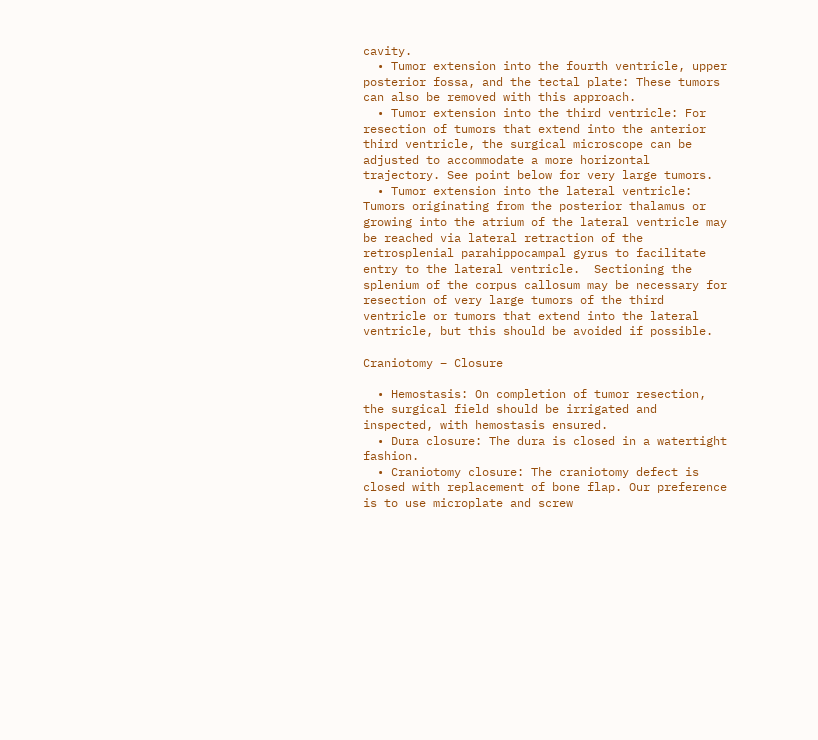cavity.
  • Tumor extension into the fourth ventricle, upper posterior fossa, and the tectal plate: These tumors can also be removed with this approach.
  • Tumor extension into the third ventricle: For resection of tumors that extend into the anterior third ventricle, the surgical microscope can be adjusted to accommodate a more horizontal trajectory. See point below for very large tumors.
  • Tumor extension into the lateral ventricle: Tumors originating from the posterior thalamus or growing into the atrium of the lateral ventricle may be reached via lateral retraction of the retrosplenial parahippocampal gyrus to facilitate entry to the lateral ventricle.  Sectioning the splenium of the corpus callosum may be necessary for resection of very large tumors of the third ventricle or tumors that extend into the lateral ventricle, but this should be avoided if possible.

Craniotomy – Closure

  • Hemostasis: On completion of tumor resection, the surgical field should be irrigated and inspected, with hemostasis ensured.
  • Dura closure: The dura is closed in a watertight fashion.
  • Craniotomy closure: The craniotomy defect is closed with replacement of bone flap. Our preference is to use microplate and screw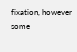fixation, however some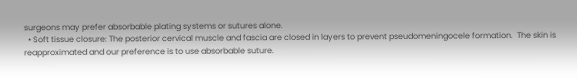surgeons may prefer absorbable plating systems or sutures alone.
  • Soft tissue closure: The posterior cervical muscle and fascia are closed in layers to prevent pseudomeningocele formation.  The skin is reapproximated and our preference is to use absorbable suture.